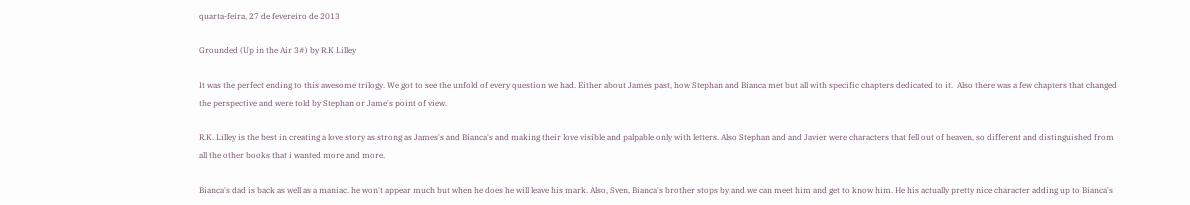quarta-feira, 27 de fevereiro de 2013

Grounded (Up in the Air 3#) by R.K Lilley

It was the perfect ending to this awesome trilogy. We got to see the unfold of every question we had. Either about James past, how Stephan and Bianca met but all with specific chapters dedicated to it.  Also there was a few chapters that changed the perspective and were told by Stephan or Jame's point of view.

R.K. Lilley is the best in creating a love story as strong as James's and Bianca's and making their love visible and palpable only with letters. Also Stephan and and Javier were characters that fell out of heaven, so different and distinguished from all the other books that i wanted more and more.

Bianca's dad is back as well as a maniac. he won't appear much but when he does he will leave his mark. Also, Sven, Bianca's brother stops by and we can meet him and get to know him. He his actually pretty nice character adding up to Bianca's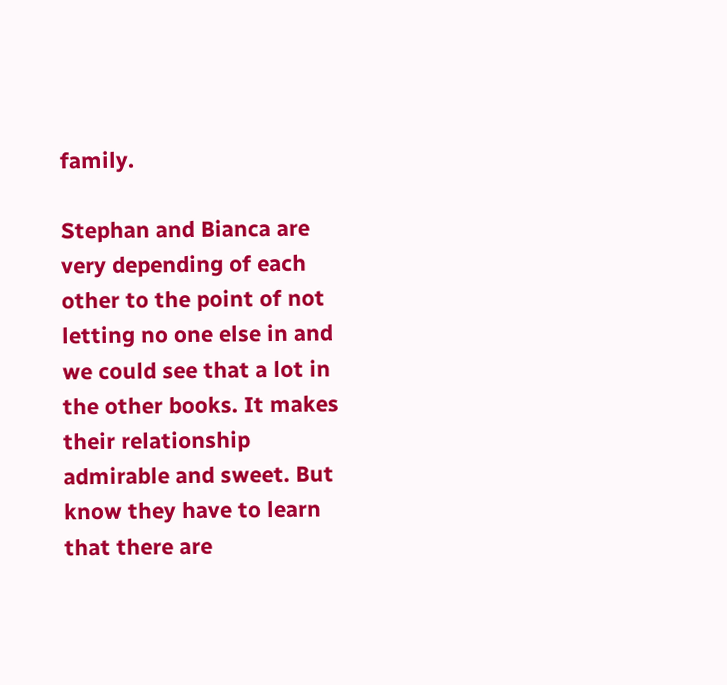family.

Stephan and Bianca are very depending of each other to the point of not letting no one else in and we could see that a lot in the other books. It makes their relationship admirable and sweet. But know they have to learn that there are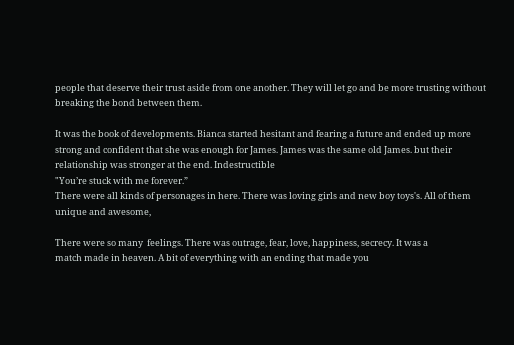people that deserve their trust aside from one another. They will let go and be more trusting without breaking the bond between them.

It was the book of developments. Bianca started hesitant and fearing a future and ended up more strong and confident that she was enough for James. James was the same old James. but their relationship was stronger at the end. Indestructible
"You’re stuck with me forever.”
There were all kinds of personages in here. There was loving girls and new boy toys's. All of them unique and awesome,

There were so many  feelings. There was outrage, fear, love, happiness, secrecy. It was a
match made in heaven. A bit of everything with an ending that made you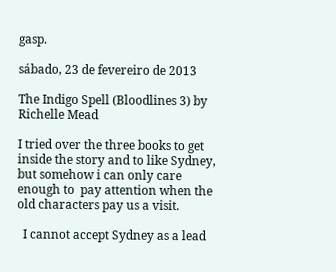gasp.

sábado, 23 de fevereiro de 2013

The Indigo Spell (Bloodlines 3) by Richelle Mead

I tried over the three books to get inside the story and to like Sydney, but somehow i can only care enough to  pay attention when the old characters pay us a visit.

  I cannot accept Sydney as a lead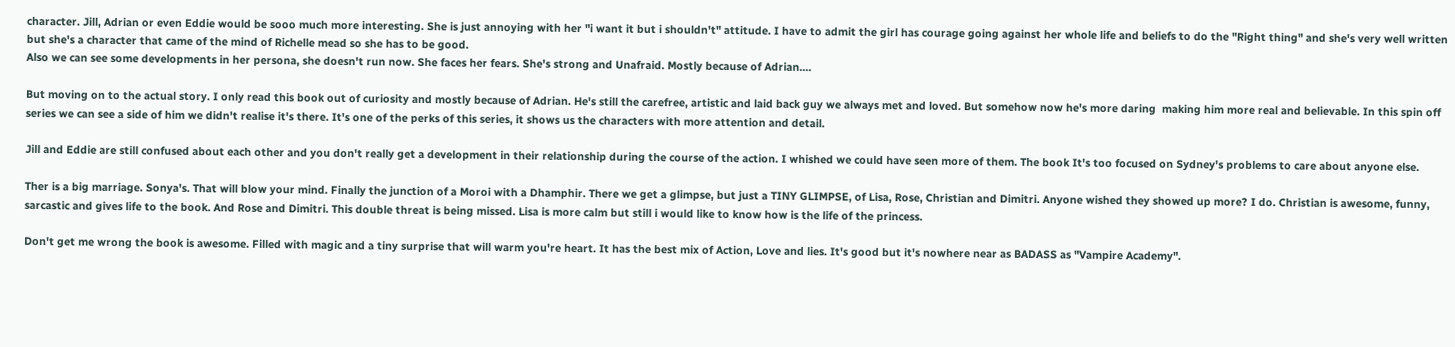character. Jill, Adrian or even Eddie would be sooo much more interesting. She is just annoying with her "i want it but i shouldn't" attitude. I have to admit the girl has courage going against her whole life and beliefs to do the "Right thing" and she's very well written but she's a character that came of the mind of Richelle mead so she has to be good.
Also we can see some developments in her persona, she doesn't run now. She faces her fears. She's strong and Unafraid. Mostly because of Adrian....

But moving on to the actual story. I only read this book out of curiosity and mostly because of Adrian. He's still the carefree, artistic and laid back guy we always met and loved. But somehow now he's more daring  making him more real and believable. In this spin off series we can see a side of him we didn't realise it's there. It's one of the perks of this series, it shows us the characters with more attention and detail.

Jill and Eddie are still confused about each other and you don't really get a development in their relationship during the course of the action. I whished we could have seen more of them. The book It's too focused on Sydney's problems to care about anyone else.

Ther is a big marriage. Sonya's. That will blow your mind. Finally the junction of a Moroi with a Dhamphir. There we get a glimpse, but just a TINY GLIMPSE, of Lisa, Rose, Christian and Dimitri. Anyone wished they showed up more? I do. Christian is awesome, funny, sarcastic and gives life to the book. And Rose and Dimitri. This double threat is being missed. Lisa is more calm but still i would like to know how is the life of the princess.

Don't get me wrong the book is awesome. Filled with magic and a tiny surprise that will warm you're heart. It has the best mix of Action, Love and lies. It's good but it's nowhere near as BADASS as "Vampire Academy".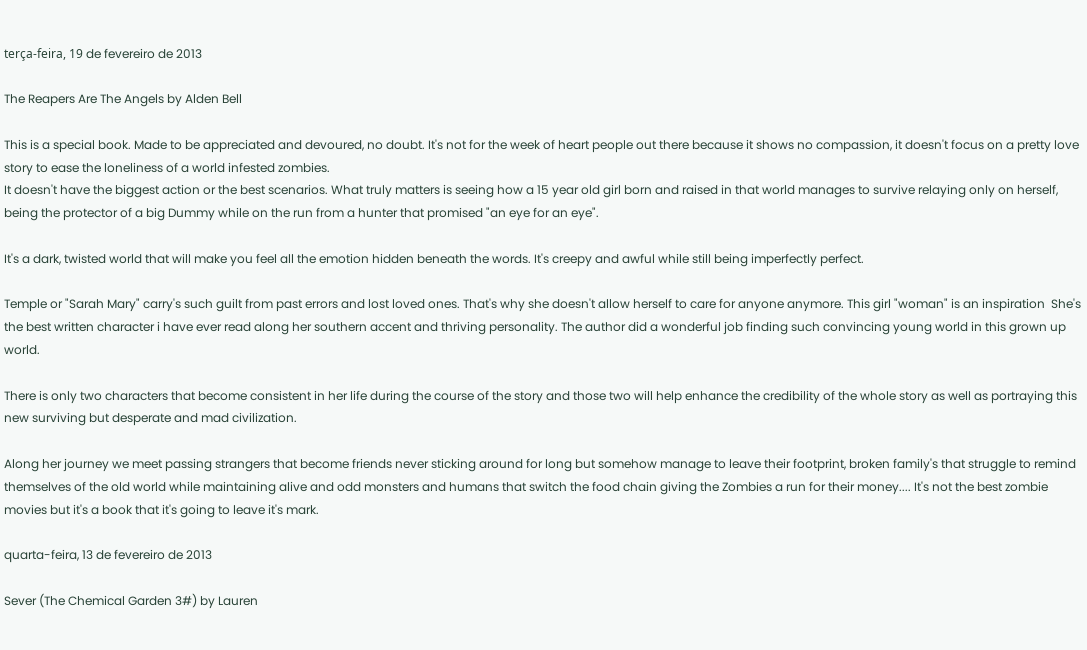terça-feira, 19 de fevereiro de 2013

The Reapers Are The Angels by Alden Bell

This is a special book. Made to be appreciated and devoured, no doubt. It's not for the week of heart people out there because it shows no compassion, it doesn't focus on a pretty love story to ease the loneliness of a world infested zombies.
It doesn't have the biggest action or the best scenarios. What truly matters is seeing how a 15 year old girl born and raised in that world manages to survive relaying only on herself, being the protector of a big Dummy while on the run from a hunter that promised "an eye for an eye".

It's a dark, twisted world that will make you feel all the emotion hidden beneath the words. It's creepy and awful while still being imperfectly perfect.

Temple or "Sarah Mary" carry's such guilt from past errors and lost loved ones. That's why she doesn't allow herself to care for anyone anymore. This girl "woman" is an inspiration  She's the best written character i have ever read along her southern accent and thriving personality. The author did a wonderful job finding such convincing young world in this grown up world.

There is only two characters that become consistent in her life during the course of the story and those two will help enhance the credibility of the whole story as well as portraying this new surviving but desperate and mad civilization.

Along her journey we meet passing strangers that become friends never sticking around for long but somehow manage to leave their footprint, broken family's that struggle to remind themselves of the old world while maintaining alive and odd monsters and humans that switch the food chain giving the Zombies a run for their money.... It's not the best zombie movies but it's a book that it's going to leave it's mark.

quarta-feira, 13 de fevereiro de 2013

Sever (The Chemical Garden 3#) by Lauren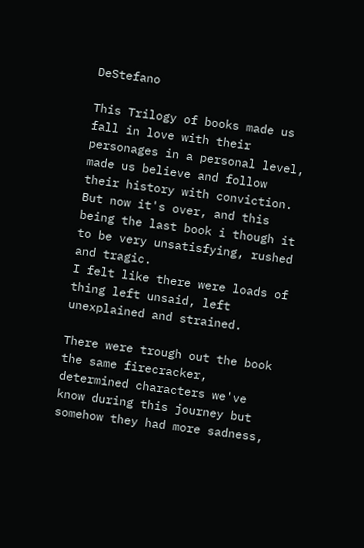DeStefano

This Trilogy of books made us fall in love with their personages in a personal level, made us believe and follow their history with conviction. But now it's over, and this being the last book i though it to be very unsatisfying, rushed and tragic.
I felt like there were loads of thing left unsaid, left unexplained and strained.

There were trough out the book the same firecracker, determined characters we've know during this journey but somehow they had more sadness,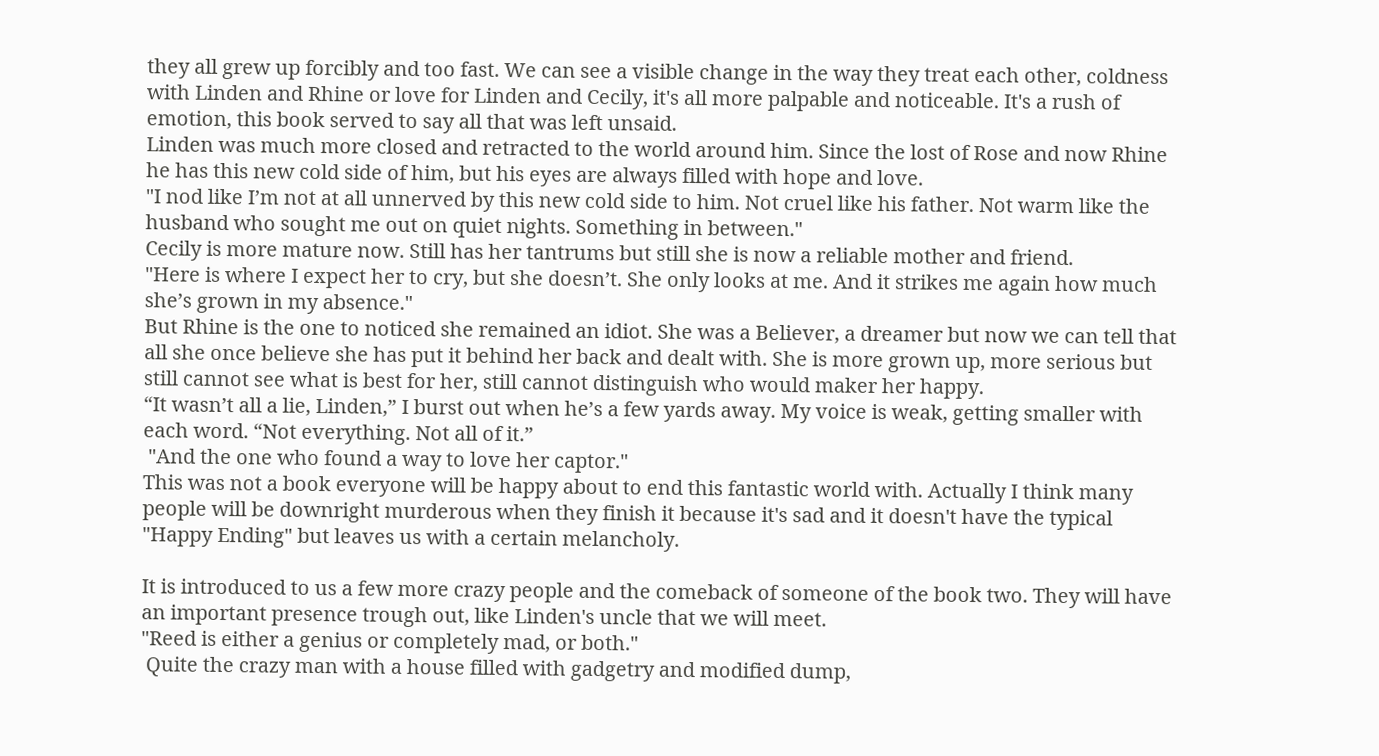they all grew up forcibly and too fast. We can see a visible change in the way they treat each other, coldness with Linden and Rhine or love for Linden and Cecily, it's all more palpable and noticeable. It's a rush of emotion, this book served to say all that was left unsaid.
Linden was much more closed and retracted to the world around him. Since the lost of Rose and now Rhine he has this new cold side of him, but his eyes are always filled with hope and love.
"I nod like I’m not at all unnerved by this new cold side to him. Not cruel like his father. Not warm like the husband who sought me out on quiet nights. Something in between."
Cecily is more mature now. Still has her tantrums but still she is now a reliable mother and friend.
"Here is where I expect her to cry, but she doesn’t. She only looks at me. And it strikes me again how much she’s grown in my absence."
But Rhine is the one to noticed she remained an idiot. She was a Believer, a dreamer but now we can tell that all she once believe she has put it behind her back and dealt with. She is more grown up, more serious but still cannot see what is best for her, still cannot distinguish who would maker her happy.
“It wasn’t all a lie, Linden,” I burst out when he’s a few yards away. My voice is weak, getting smaller with each word. “Not everything. Not all of it.”
 "And the one who found a way to love her captor."
This was not a book everyone will be happy about to end this fantastic world with. Actually I think many people will be downright murderous when they finish it because it's sad and it doesn't have the typical "Happy Ending" but leaves us with a certain melancholy.

It is introduced to us a few more crazy people and the comeback of someone of the book two. They will have an important presence trough out, like Linden's uncle that we will meet.
"Reed is either a genius or completely mad, or both."
 Quite the crazy man with a house filled with gadgetry and modified dump,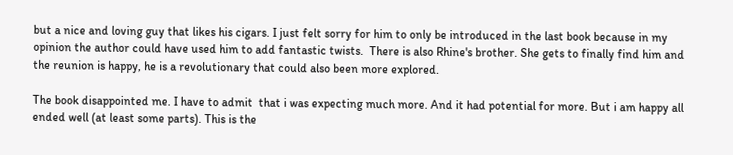but a nice and loving guy that likes his cigars. I just felt sorry for him to only be introduced in the last book because in my opinion the author could have used him to add fantastic twists.  There is also Rhine's brother. She gets to finally find him and the reunion is happy, he is a revolutionary that could also been more explored.

The book disappointed me. I have to admit  that i was expecting much more. And it had potential for more. But i am happy all ended well (at least some parts). This is the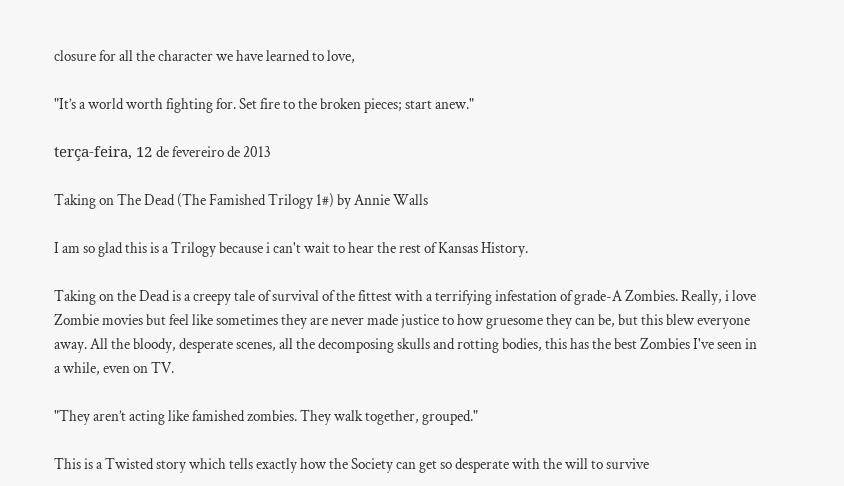closure for all the character we have learned to love,

"It’s a world worth fighting for. Set fire to the broken pieces; start anew."

terça-feira, 12 de fevereiro de 2013

Taking on The Dead (The Famished Trilogy 1#) by Annie Walls

I am so glad this is a Trilogy because i can't wait to hear the rest of Kansas History.

Taking on the Dead is a creepy tale of survival of the fittest with a terrifying infestation of grade-A Zombies. Really, i love Zombie movies but feel like sometimes they are never made justice to how gruesome they can be, but this blew everyone away. All the bloody, desperate scenes, all the decomposing skulls and rotting bodies, this has the best Zombies I've seen in a while, even on TV.

"They aren’t acting like famished zombies. They walk together, grouped."

This is a Twisted story which tells exactly how the Society can get so desperate with the will to survive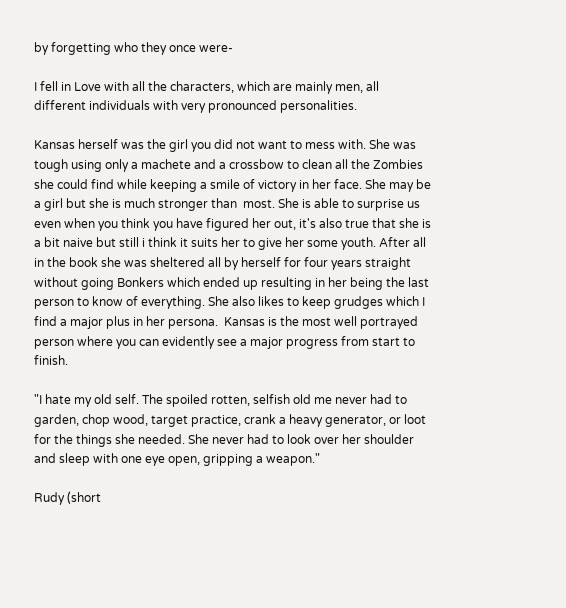by forgetting who they once were-

I fell in Love with all the characters, which are mainly men, all different individuals with very pronounced personalities.

Kansas herself was the girl you did not want to mess with. She was tough using only a machete and a crossbow to clean all the Zombies she could find while keeping a smile of victory in her face. She may be a girl but she is much stronger than  most. She is able to surprise us even when you think you have figured her out, it's also true that she is a bit naive but still i think it suits her to give her some youth. After all in the book she was sheltered all by herself for four years straight without going Bonkers which ended up resulting in her being the last person to know of everything. She also likes to keep grudges which I find a major plus in her persona.  Kansas is the most well portrayed person where you can evidently see a major progress from start to finish.

"I hate my old self. The spoiled rotten, selfish old me never had to garden, chop wood, target practice, crank a heavy generator, or loot for the things she needed. She never had to look over her shoulder and sleep with one eye open, gripping a weapon."

Rudy (short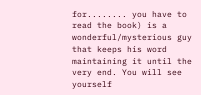for........ you have to read the book) is a wonderful/mysterious guy that keeps his word maintaining it until the very end. You will see yourself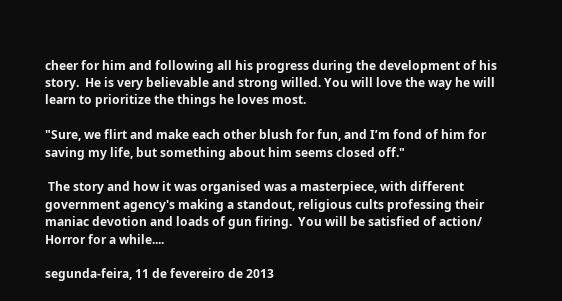cheer for him and following all his progress during the development of his story.  He is very believable and strong willed. You will love the way he will learn to prioritize the things he loves most.

"Sure, we flirt and make each other blush for fun, and I’m fond of him for saving my life, but something about him seems closed off."

 The story and how it was organised was a masterpiece, with different government agency's making a standout, religious cults professing their maniac devotion and loads of gun firing.  You will be satisfied of action/ Horror for a while....

segunda-feira, 11 de fevereiro de 2013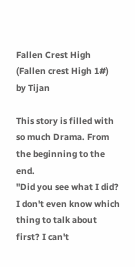Fallen Crest High (Fallen crest High 1#) by Tijan

This story is filled with so much Drama. From the beginning to the end.
"Did you see what I did? I don't even know which thing to talk about first? I can't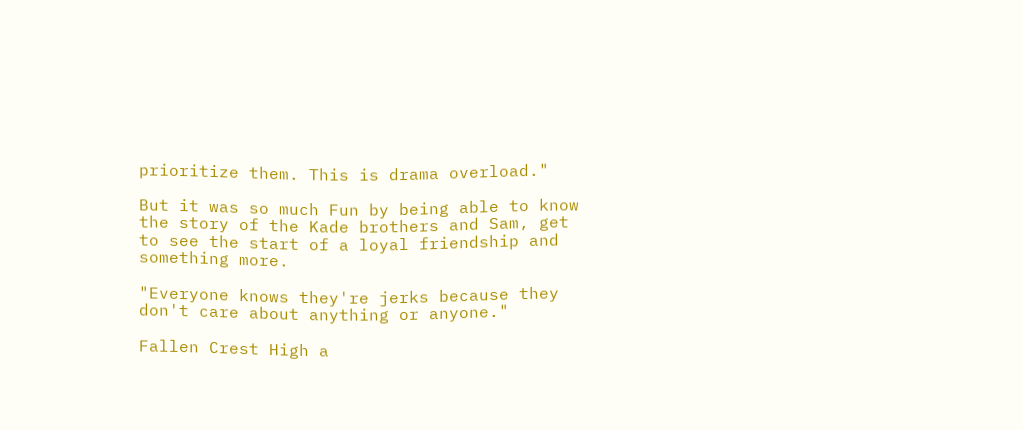prioritize them. This is drama overload."

But it was so much Fun by being able to know the story of the Kade brothers and Sam, get to see the start of a loyal friendship and something more.

"Everyone knows they're jerks because they don't care about anything or anyone."

Fallen Crest High a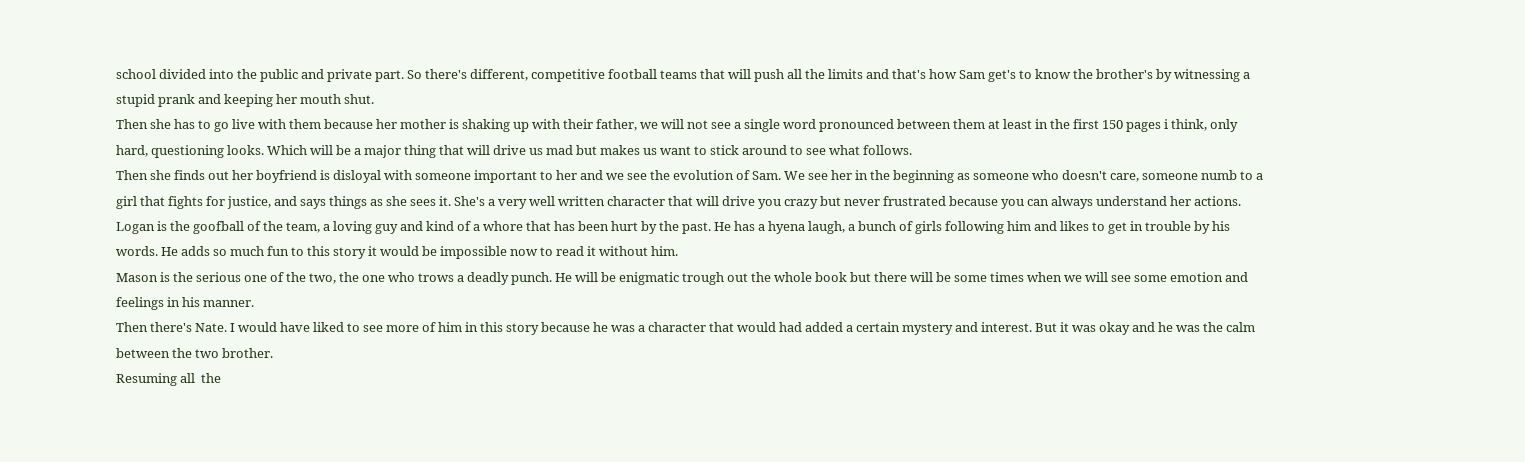school divided into the public and private part. So there's different, competitive football teams that will push all the limits and that's how Sam get's to know the brother's by witnessing a stupid prank and keeping her mouth shut.
Then she has to go live with them because her mother is shaking up with their father, we will not see a single word pronounced between them at least in the first 150 pages i think, only hard, questioning looks. Which will be a major thing that will drive us mad but makes us want to stick around to see what follows.
Then she finds out her boyfriend is disloyal with someone important to her and we see the evolution of Sam. We see her in the beginning as someone who doesn't care, someone numb to a girl that fights for justice, and says things as she sees it. She's a very well written character that will drive you crazy but never frustrated because you can always understand her actions.
Logan is the goofball of the team, a loving guy and kind of a whore that has been hurt by the past. He has a hyena laugh, a bunch of girls following him and likes to get in trouble by his words. He adds so much fun to this story it would be impossible now to read it without him.
Mason is the serious one of the two, the one who trows a deadly punch. He will be enigmatic trough out the whole book but there will be some times when we will see some emotion and feelings in his manner.
Then there's Nate. I would have liked to see more of him in this story because he was a character that would had added a certain mystery and interest. But it was okay and he was the calm between the two brother.
Resuming all  the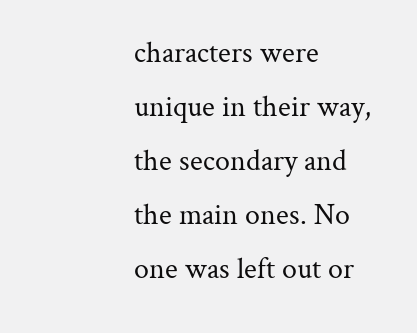characters were unique in their way, the secondary and the main ones. No one was left out or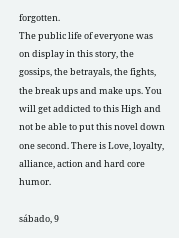forgotten.
The public life of everyone was on display in this story, the gossips, the betrayals, the fights, the break ups and make ups. You will get addicted to this High and not be able to put this novel down one second. There is Love, loyalty, alliance, action and hard core humor.

sábado, 9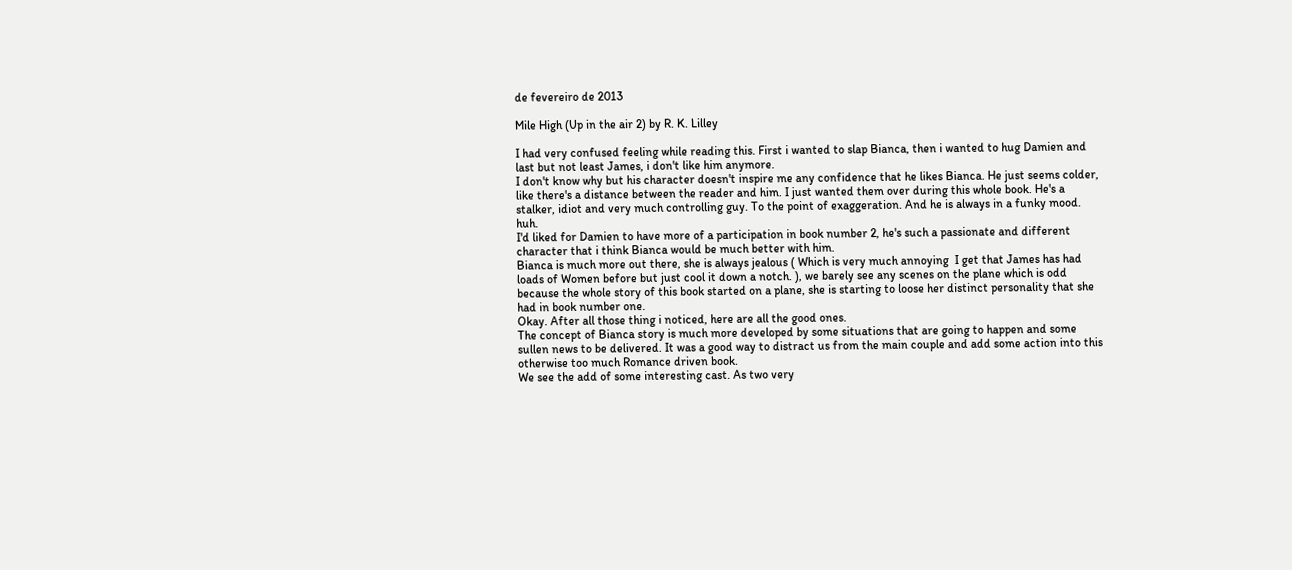de fevereiro de 2013

Mile High (Up in the air 2) by R. K. Lilley

I had very confused feeling while reading this. First i wanted to slap Bianca, then i wanted to hug Damien and last but not least James, i don't like him anymore.
I don't know why but his character doesn't inspire me any confidence that he likes Bianca. He just seems colder, like there's a distance between the reader and him. I just wanted them over during this whole book. He's a stalker, idiot and very much controlling guy. To the point of exaggeration. And he is always in a funky mood. huh.
I'd liked for Damien to have more of a participation in book number 2, he's such a passionate and different character that i think Bianca would be much better with him.
Bianca is much more out there, she is always jealous ( Which is very much annoying  I get that James has had loads of Women before but just cool it down a notch. ), we barely see any scenes on the plane which is odd because the whole story of this book started on a plane, she is starting to loose her distinct personality that she had in book number one.
Okay. After all those thing i noticed, here are all the good ones.
The concept of Bianca story is much more developed by some situations that are going to happen and some sullen news to be delivered. It was a good way to distract us from the main couple and add some action into this otherwise too much Romance driven book.
We see the add of some interesting cast. As two very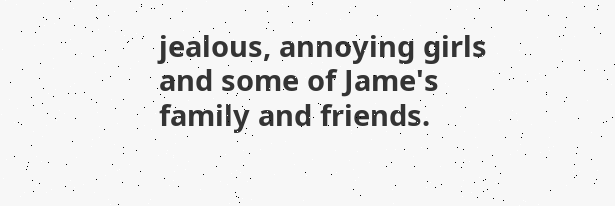jealous, annoying girls and some of Jame's family and friends.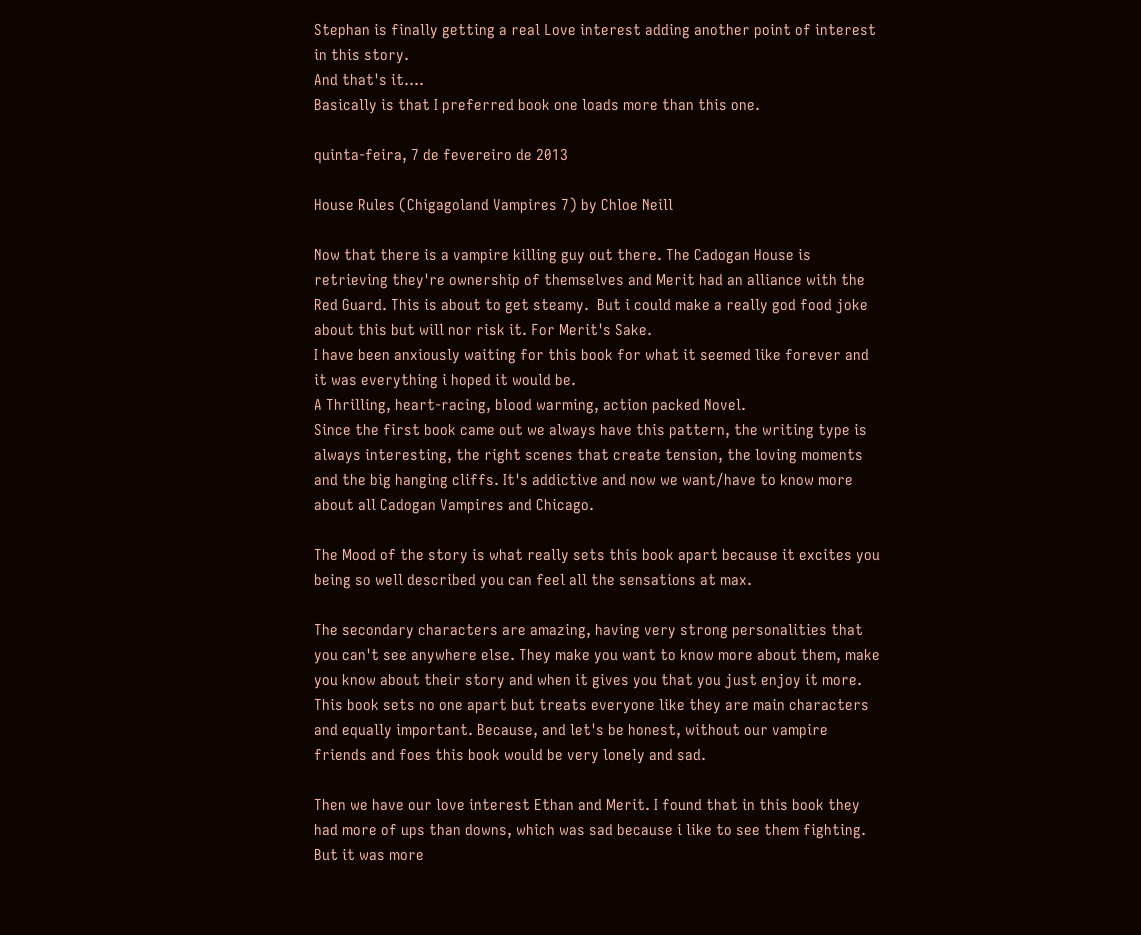Stephan is finally getting a real Love interest adding another point of interest in this story.
And that's it....
Basically is that I preferred book one loads more than this one.

quinta-feira, 7 de fevereiro de 2013

House Rules (Chigagoland Vampires 7) by Chloe Neill

Now that there is a vampire killing guy out there. The Cadogan House is retrieving they're ownership of themselves and Merit had an alliance with the Red Guard. This is about to get steamy.  But i could make a really god food joke about this but will nor risk it. For Merit's Sake.
I have been anxiously waiting for this book for what it seemed like forever and it was everything i hoped it would be.
A Thrilling, heart-racing, blood warming, action packed Novel.
Since the first book came out we always have this pattern, the writing type is always interesting, the right scenes that create tension, the loving moments and the big hanging cliffs. It's addictive and now we want/have to know more about all Cadogan Vampires and Chicago.

The Mood of the story is what really sets this book apart because it excites you being so well described you can feel all the sensations at max.

The secondary characters are amazing, having very strong personalities that you can't see anywhere else. They make you want to know more about them, make you know about their story and when it gives you that you just enjoy it more. This book sets no one apart but treats everyone like they are main characters and equally important. Because, and let's be honest, without our vampire friends and foes this book would be very lonely and sad.

Then we have our love interest Ethan and Merit. I found that in this book they had more of ups than downs, which was sad because i like to see them fighting. But it was more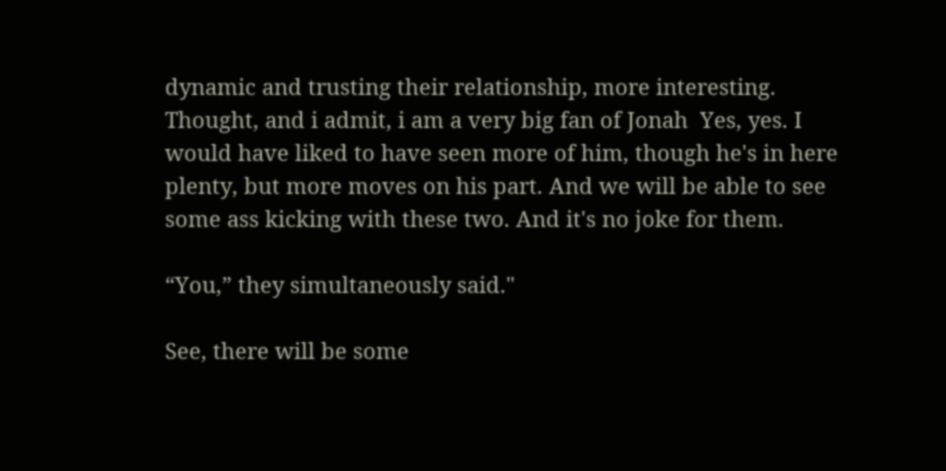dynamic and trusting their relationship, more interesting. Thought, and i admit, i am a very big fan of Jonah  Yes, yes. I would have liked to have seen more of him, though he's in here plenty, but more moves on his part. And we will be able to see some ass kicking with these two. And it's no joke for them.

“You,” they simultaneously said."

See, there will be some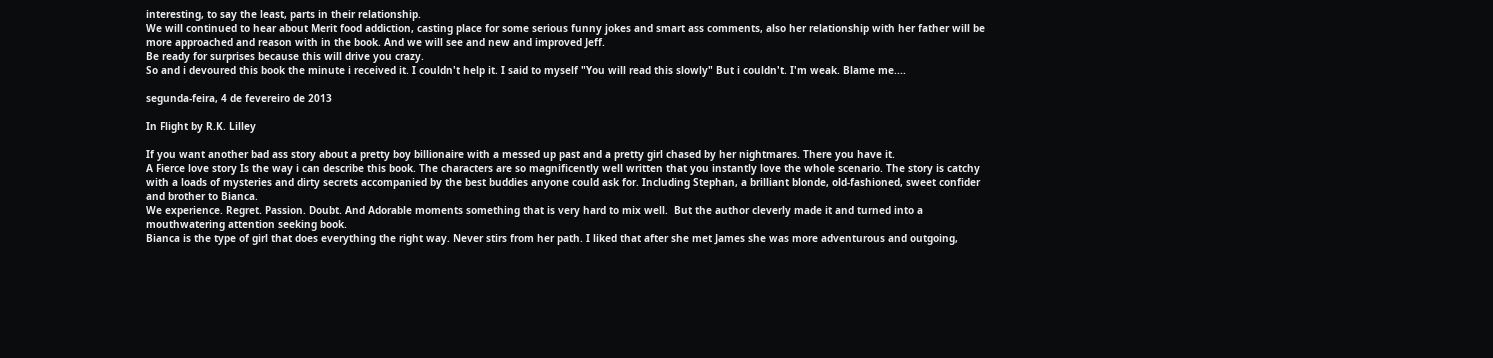interesting, to say the least, parts in their relationship.
We will continued to hear about Merit food addiction, casting place for some serious funny jokes and smart ass comments, also her relationship with her father will be more approached and reason with in the book. And we will see and new and improved Jeff.
Be ready for surprises because this will drive you crazy.
So and i devoured this book the minute i received it. I couldn't help it. I said to myself "You will read this slowly" But i couldn't. I'm weak. Blame me....

segunda-feira, 4 de fevereiro de 2013

In Flight by R.K. Lilley

If you want another bad ass story about a pretty boy billionaire with a messed up past and a pretty girl chased by her nightmares. There you have it.
A Fierce love story Is the way i can describe this book. The characters are so magnificently well written that you instantly love the whole scenario. The story is catchy  with a loads of mysteries and dirty secrets accompanied by the best buddies anyone could ask for. Including Stephan, a brilliant blonde, old-fashioned, sweet confider and brother to Bianca.
We experience. Regret. Passion. Doubt. And Adorable moments something that is very hard to mix well.  But the author cleverly made it and turned into a mouthwatering attention seeking book.
Bianca is the type of girl that does everything the right way. Never stirs from her path. I liked that after she met James she was more adventurous and outgoing,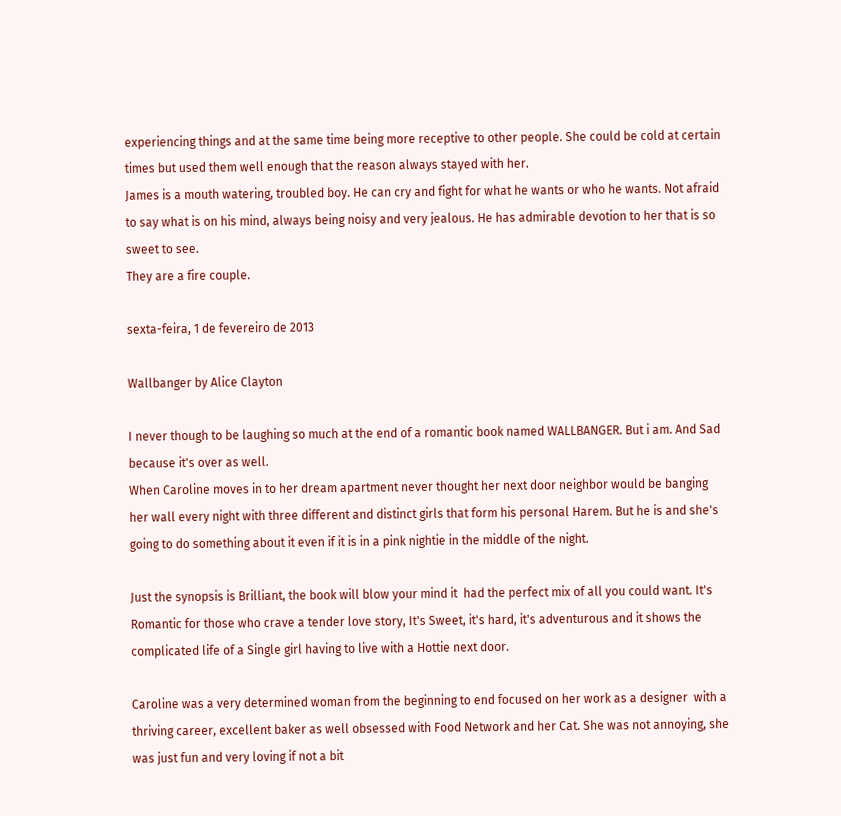experiencing things and at the same time being more receptive to other people. She could be cold at certain times but used them well enough that the reason always stayed with her.
James is a mouth watering, troubled boy. He can cry and fight for what he wants or who he wants. Not afraid to say what is on his mind, always being noisy and very jealous. He has admirable devotion to her that is so sweet to see.
They are a fire couple.

sexta-feira, 1 de fevereiro de 2013

Wallbanger by Alice Clayton

I never though to be laughing so much at the end of a romantic book named WALLBANGER. But i am. And Sad  because it's over as well.
When Caroline moves in to her dream apartment never thought her next door neighbor would be banging her wall every night with three different and distinct girls that form his personal Harem. But he is and she's going to do something about it even if it is in a pink nightie in the middle of the night.

Just the synopsis is Brilliant, the book will blow your mind it  had the perfect mix of all you could want. It's Romantic for those who crave a tender love story, It's Sweet, it's hard, it's adventurous and it shows the complicated life of a Single girl having to live with a Hottie next door.

Caroline was a very determined woman from the beginning to end focused on her work as a designer  with a thriving career, excellent baker as well obsessed with Food Network and her Cat. She was not annoying, she was just fun and very loving if not a bit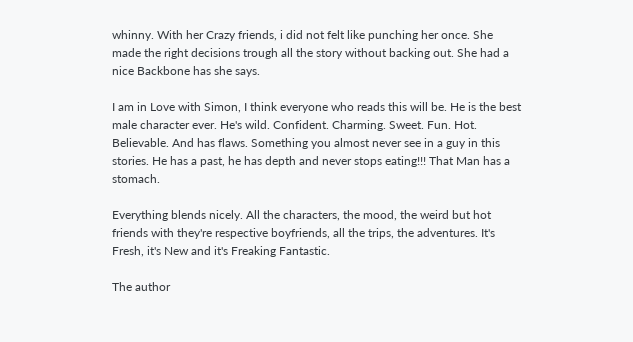whinny. With her Crazy friends, i did not felt like punching her once. She made the right decisions trough all the story without backing out. She had a nice Backbone has she says.

I am in Love with Simon, I think everyone who reads this will be. He is the best male character ever. He's wild. Confident. Charming. Sweet. Fun. Hot. Believable. And has flaws. Something you almost never see in a guy in this stories. He has a past, he has depth and never stops eating!!! That Man has a stomach.

Everything blends nicely. All the characters, the mood, the weird but hot friends with they're respective boyfriends, all the trips, the adventures. It's Fresh, it's New and it's Freaking Fantastic.

The author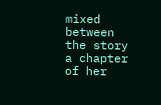mixed between the story a chapter of her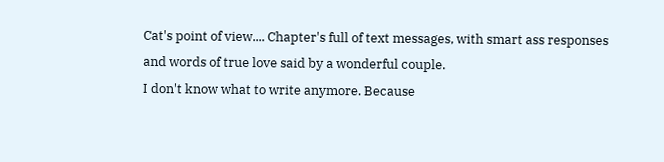Cat's point of view.... Chapter's full of text messages, with smart ass responses and words of true love said by a wonderful couple.
I don't know what to write anymore. Because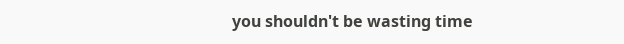you shouldn't be wasting time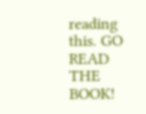reading this. GO READ THE BOOK!